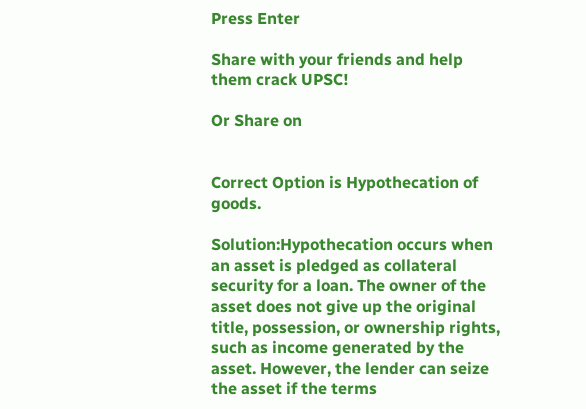Press Enter

Share with your friends and help them crack UPSC!

Or Share on


Correct Option is Hypothecation of goods.

Solution:Hypothecation occurs when an asset is pledged as collateral security for a loan. The owner of the asset does not give up the original title, possession, or ownership rights, such as income generated by the asset. However, the lender can seize the asset if the terms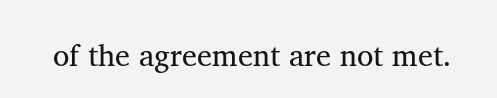of the agreement are not met.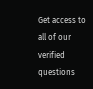Get access to all of our verified questions